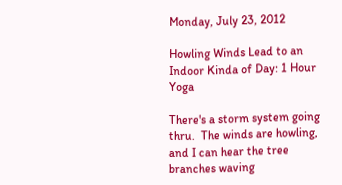Monday, July 23, 2012

Howling Winds Lead to an Indoor Kinda of Day: 1 Hour Yoga

There's a storm system going thru.  The winds are howling, and I can hear the tree branches waving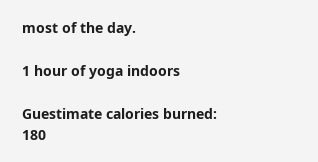most of the day.

1 hour of yoga indoors

Guestimate calories burned:  180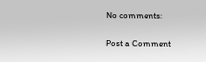No comments:

Post a Comment